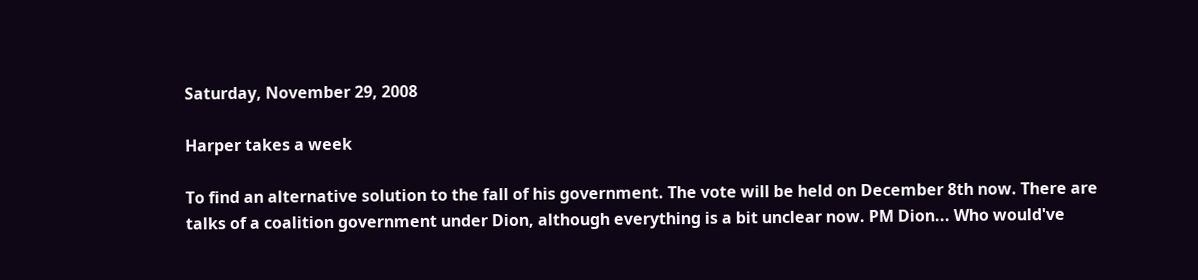Saturday, November 29, 2008

Harper takes a week

To find an alternative solution to the fall of his government. The vote will be held on December 8th now. There are talks of a coalition government under Dion, although everything is a bit unclear now. PM Dion... Who would've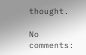thought.

No comments: